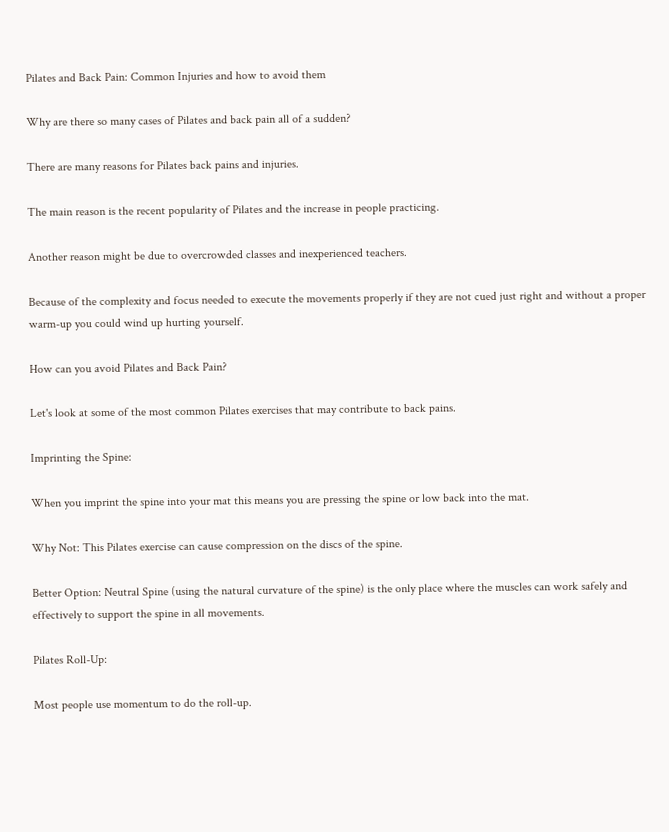Pilates and Back Pain: Common Injuries and how to avoid them

Why are there so many cases of Pilates and back pain all of a sudden?

There are many reasons for Pilates back pains and injuries.

The main reason is the recent popularity of Pilates and the increase in people practicing.

Another reason might be due to overcrowded classes and inexperienced teachers.

Because of the complexity and focus needed to execute the movements properly if they are not cued just right and without a proper warm-up you could wind up hurting yourself.

How can you avoid Pilates and Back Pain?

Let's look at some of the most common Pilates exercises that may contribute to back pains.

Imprinting the Spine:

When you imprint the spine into your mat this means you are pressing the spine or low back into the mat.

Why Not: This Pilates exercise can cause compression on the discs of the spine.

Better Option: Neutral Spine (using the natural curvature of the spine) is the only place where the muscles can work safely and effectively to support the spine in all movements.

Pilates Roll-Up:

Most people use momentum to do the roll-up.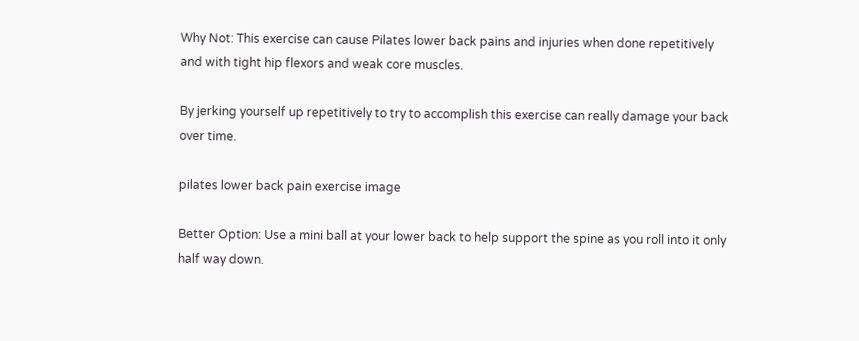Why Not: This exercise can cause Pilates lower back pains and injuries when done repetitively and with tight hip flexors and weak core muscles.

By jerking yourself up repetitively to try to accomplish this exercise can really damage your back over time.

pilates lower back pain exercise image

Better Option: Use a mini ball at your lower back to help support the spine as you roll into it only half way down.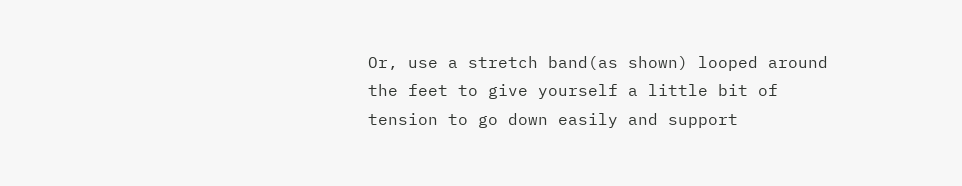Or, use a stretch band(as shown) looped around the feet to give yourself a little bit of tension to go down easily and support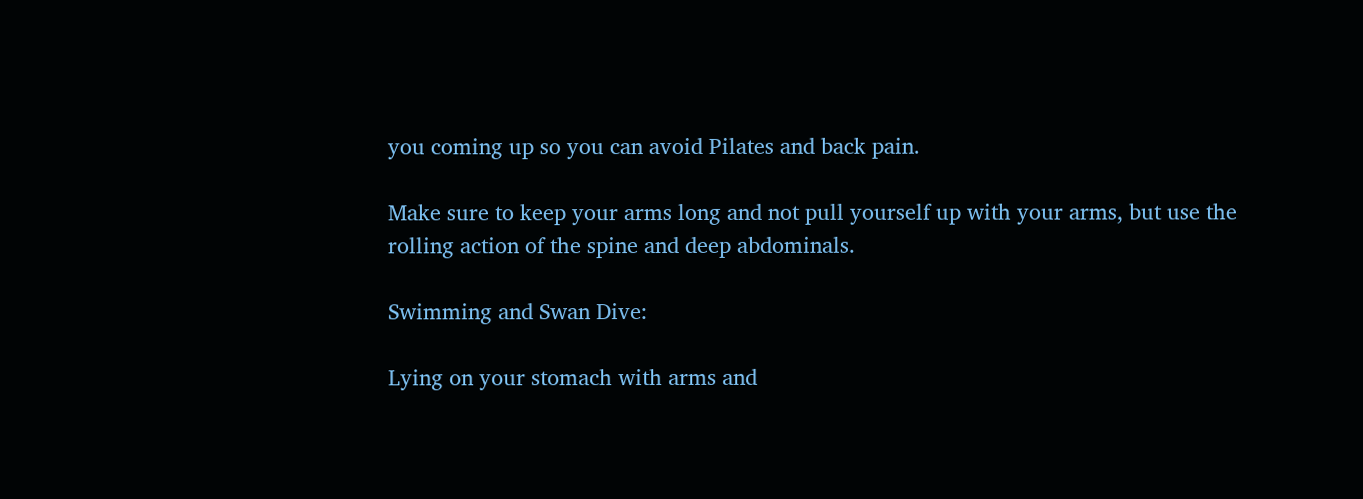you coming up so you can avoid Pilates and back pain.

Make sure to keep your arms long and not pull yourself up with your arms, but use the rolling action of the spine and deep abdominals.

Swimming and Swan Dive:

Lying on your stomach with arms and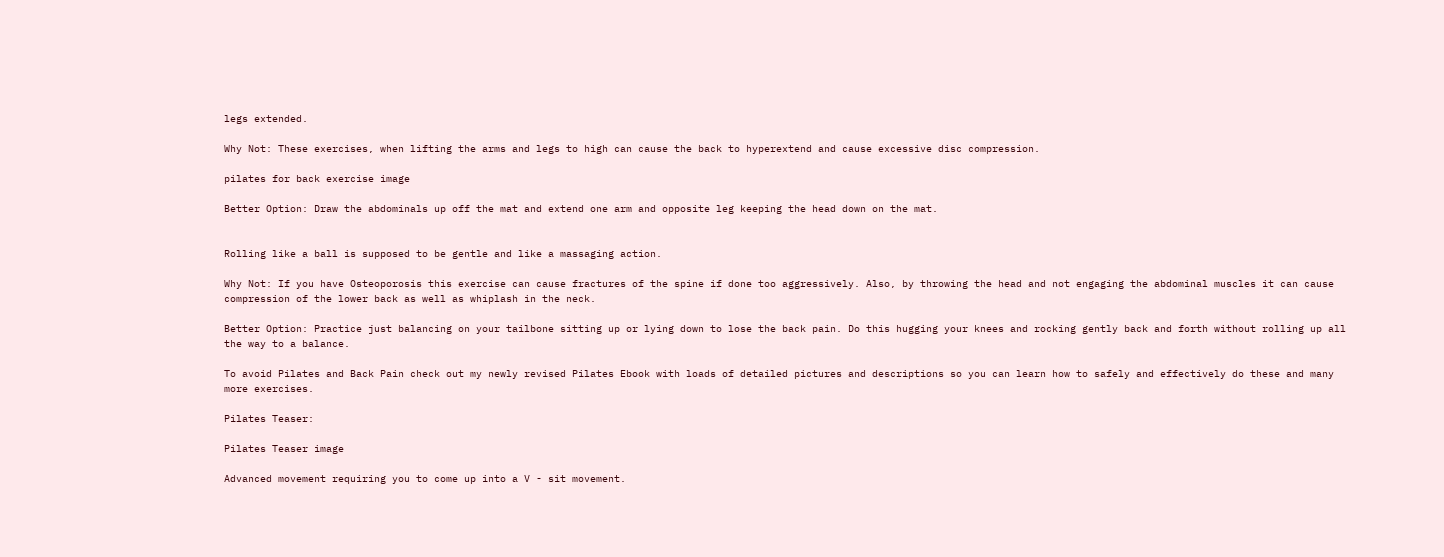legs extended.

Why Not: These exercises, when lifting the arms and legs to high can cause the back to hyperextend and cause excessive disc compression.

pilates for back exercise image

Better Option: Draw the abdominals up off the mat and extend one arm and opposite leg keeping the head down on the mat.


Rolling like a ball is supposed to be gentle and like a massaging action.

Why Not: If you have Osteoporosis this exercise can cause fractures of the spine if done too aggressively. Also, by throwing the head and not engaging the abdominal muscles it can cause compression of the lower back as well as whiplash in the neck.

Better Option: Practice just balancing on your tailbone sitting up or lying down to lose the back pain. Do this hugging your knees and rocking gently back and forth without rolling up all the way to a balance.

To avoid Pilates and Back Pain check out my newly revised Pilates Ebook with loads of detailed pictures and descriptions so you can learn how to safely and effectively do these and many more exercises.

Pilates Teaser:

Pilates Teaser image

Advanced movement requiring you to come up into a V - sit movement.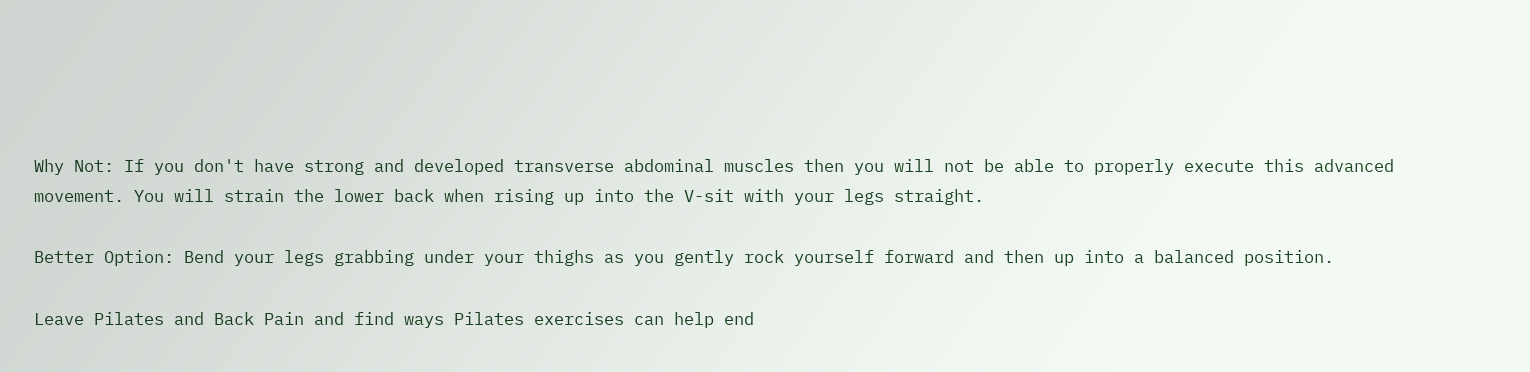Why Not: If you don't have strong and developed transverse abdominal muscles then you will not be able to properly execute this advanced movement. You will strain the lower back when rising up into the V-sit with your legs straight.

Better Option: Bend your legs grabbing under your thighs as you gently rock yourself forward and then up into a balanced position.

Leave Pilates and Back Pain and find ways Pilates exercises can help end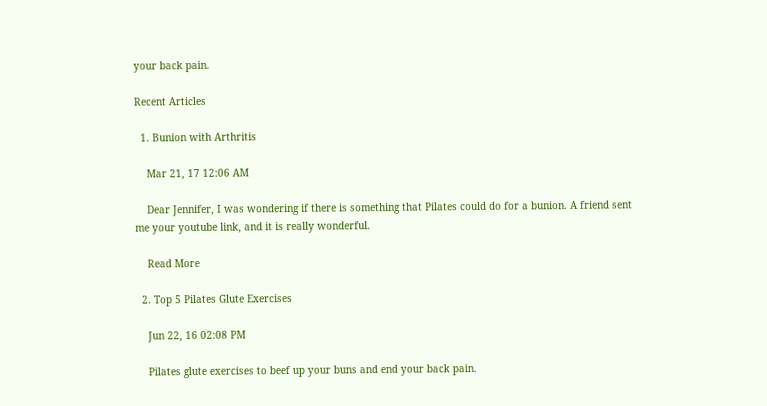your back pain.

Recent Articles

  1. Bunion with Arthritis

    Mar 21, 17 12:06 AM

    Dear Jennifer, I was wondering if there is something that Pilates could do for a bunion. A friend sent me your youtube link, and it is really wonderful.

    Read More

  2. Top 5 Pilates Glute Exercises

    Jun 22, 16 02:08 PM

    Pilates glute exercises to beef up your buns and end your back pain.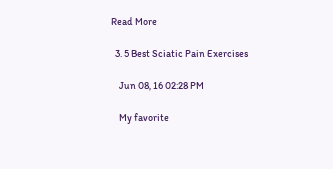Read More

  3. 5 Best Sciatic Pain Exercises

    Jun 08, 16 02:28 PM

    My favorite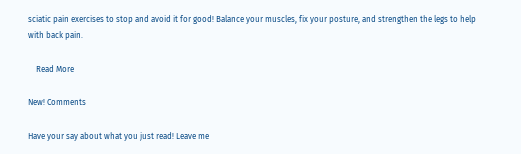sciatic pain exercises to stop and avoid it for good! Balance your muscles, fix your posture, and strengthen the legs to help with back pain.

    Read More

New! Comments

Have your say about what you just read! Leave me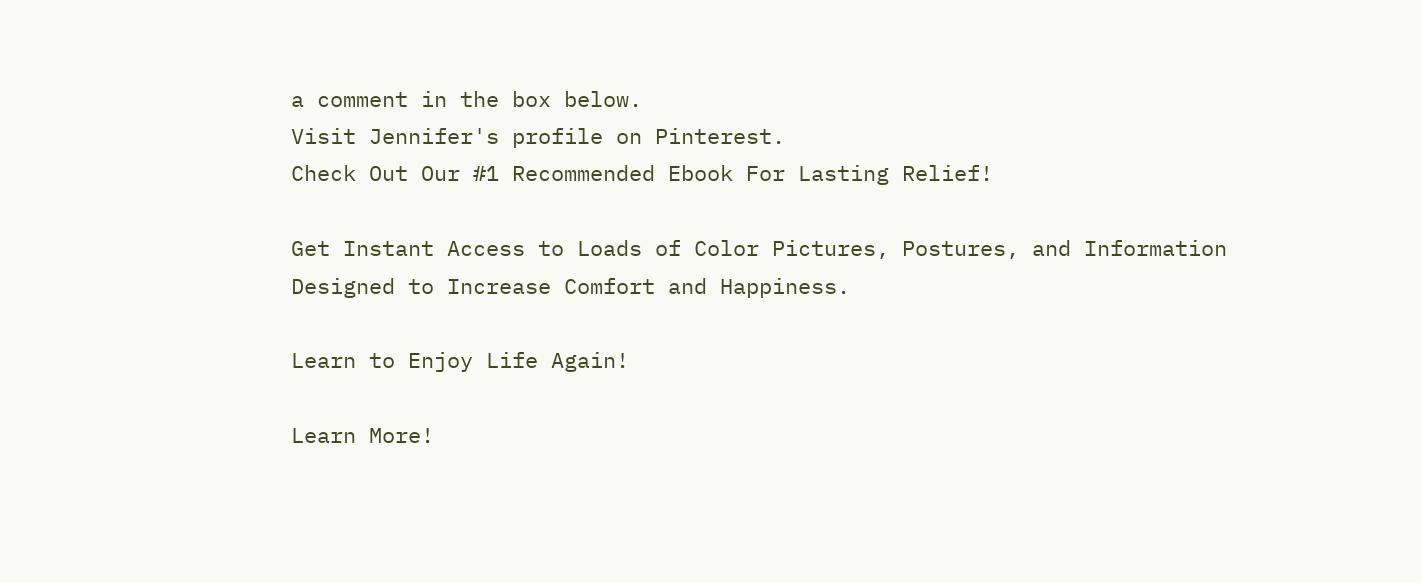a comment in the box below.
Visit Jennifer's profile on Pinterest.
Check Out Our #1 Recommended Ebook For Lasting Relief!

Get Instant Access to Loads of Color Pictures, Postures, and Information Designed to Increase Comfort and Happiness.

Learn to Enjoy Life Again!

Learn More!